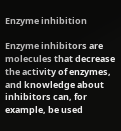Enzyme inhibition

Enzyme inhibitors are molecules that decrease the activity of enzymes, and knowledge about inhibitors can, for example, be used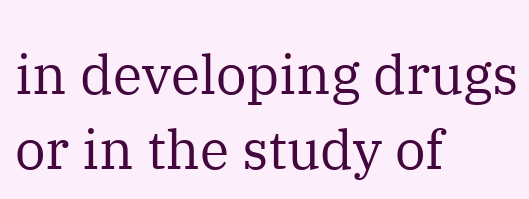in developing drugs or in the study of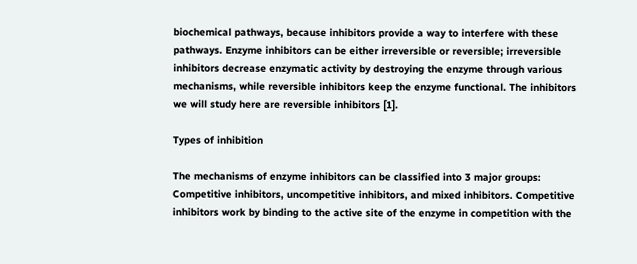biochemical pathways, because inhibitors provide a way to interfere with these pathways. Enzyme inhibitors can be either irreversible or reversible; irreversible inhibitors decrease enzymatic activity by destroying the enzyme through various mechanisms, while reversible inhibitors keep the enzyme functional. The inhibitors we will study here are reversible inhibitors [1].

Types of inhibition

The mechanisms of enzyme inhibitors can be classified into 3 major groups: Competitive inhibitors, uncompetitive inhibitors, and mixed inhibitors. Competitive inhibitors work by binding to the active site of the enzyme in competition with the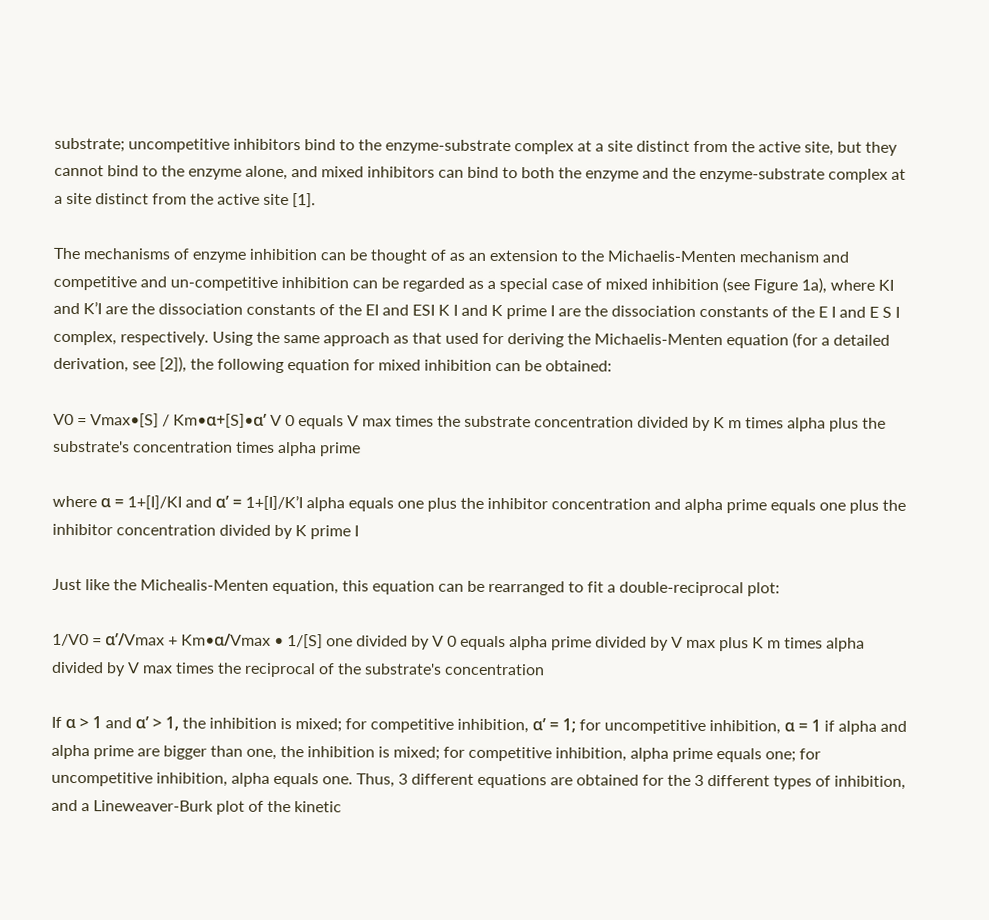substrate; uncompetitive inhibitors bind to the enzyme-substrate complex at a site distinct from the active site, but they cannot bind to the enzyme alone, and mixed inhibitors can bind to both the enzyme and the enzyme-substrate complex at a site distinct from the active site [1].

The mechanisms of enzyme inhibition can be thought of as an extension to the Michaelis-Menten mechanism and competitive and un-competitive inhibition can be regarded as a special case of mixed inhibition (see Figure 1a), where KI and K’I are the dissociation constants of the EI and ESI K I and K prime I are the dissociation constants of the E I and E S I complex, respectively. Using the same approach as that used for deriving the Michaelis-Menten equation (for a detailed derivation, see [2]), the following equation for mixed inhibition can be obtained:

V0 = Vmax•[S] / Km•α+[S]•α’ V 0 equals V max times the substrate concentration divided by K m times alpha plus the substrate's concentration times alpha prime

where α = 1+[I]/KI and α’ = 1+[I]/K’I alpha equals one plus the inhibitor concentration and alpha prime equals one plus the inhibitor concentration divided by K prime I

Just like the Michealis-Menten equation, this equation can be rearranged to fit a double-reciprocal plot:

1/V0 = α’/Vmax + Km•α/Vmax • 1/[S] one divided by V 0 equals alpha prime divided by V max plus K m times alpha divided by V max times the reciprocal of the substrate's concentration

If α > 1 and α’ > 1, the inhibition is mixed; for competitive inhibition, α’ = 1; for uncompetitive inhibition, α = 1 if alpha and alpha prime are bigger than one, the inhibition is mixed; for competitive inhibition, alpha prime equals one; for uncompetitive inhibition, alpha equals one. Thus, 3 different equations are obtained for the 3 different types of inhibition, and a Lineweaver-Burk plot of the kinetic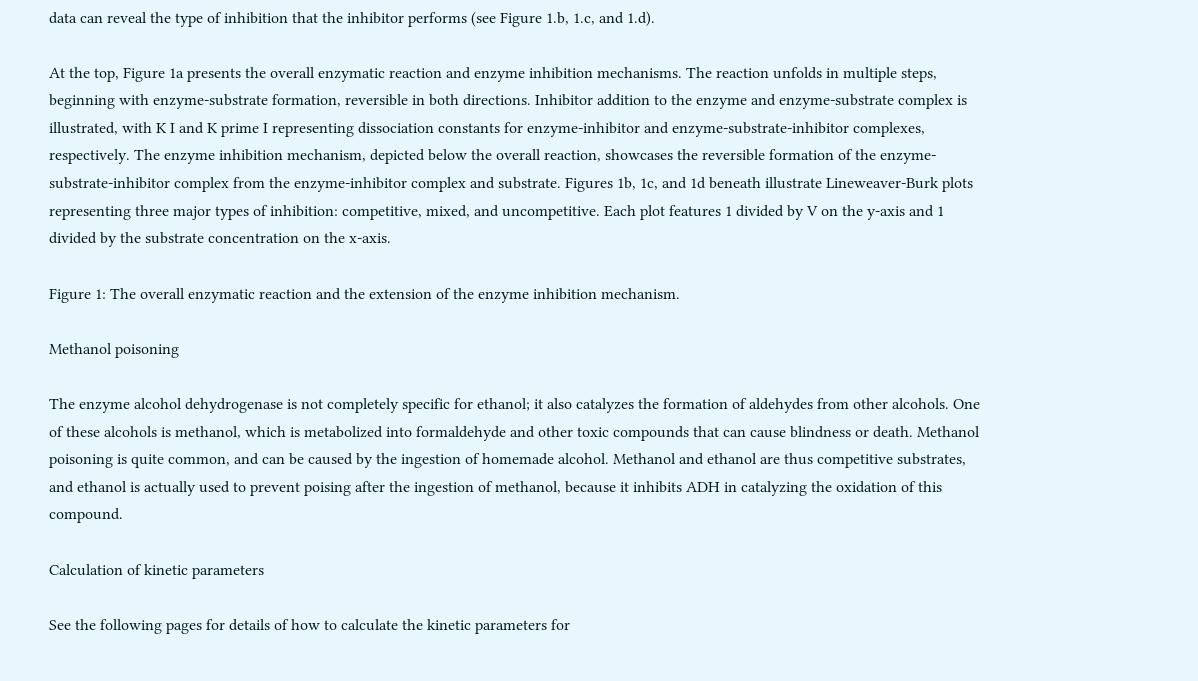data can reveal the type of inhibition that the inhibitor performs (see Figure 1.b, 1.c, and 1.d).

At the top, Figure 1a presents the overall enzymatic reaction and enzyme inhibition mechanisms. The reaction unfolds in multiple steps, beginning with enzyme-substrate formation, reversible in both directions. Inhibitor addition to the enzyme and enzyme-substrate complex is illustrated, with K I and K prime I representing dissociation constants for enzyme-inhibitor and enzyme-substrate-inhibitor complexes, respectively. The enzyme inhibition mechanism, depicted below the overall reaction, showcases the reversible formation of the enzyme-substrate-inhibitor complex from the enzyme-inhibitor complex and substrate. Figures 1b, 1c, and 1d beneath illustrate Lineweaver-Burk plots representing three major types of inhibition: competitive, mixed, and uncompetitive. Each plot features 1 divided by V on the y-axis and 1 divided by the substrate concentration on the x-axis.

Figure 1: The overall enzymatic reaction and the extension of the enzyme inhibition mechanism.

Methanol poisoning

The enzyme alcohol dehydrogenase is not completely specific for ethanol; it also catalyzes the formation of aldehydes from other alcohols. One of these alcohols is methanol, which is metabolized into formaldehyde and other toxic compounds that can cause blindness or death. Methanol poisoning is quite common, and can be caused by the ingestion of homemade alcohol. Methanol and ethanol are thus competitive substrates, and ethanol is actually used to prevent poising after the ingestion of methanol, because it inhibits ADH in catalyzing the oxidation of this compound.

Calculation of kinetic parameters

See the following pages for details of how to calculate the kinetic parameters for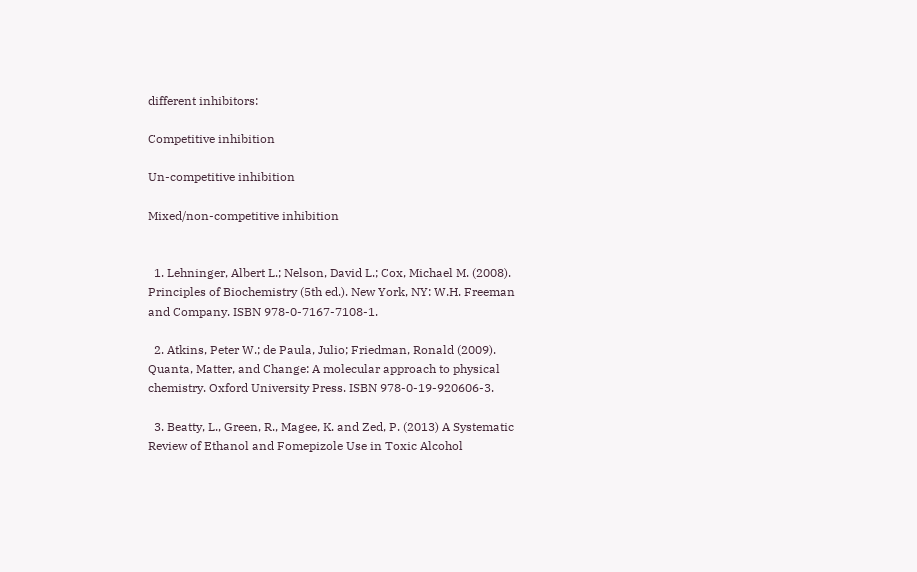different inhibitors:

Competitive inhibition

Un-competitive inhibition

Mixed/non-competitive inhibition


  1. Lehninger, Albert L.; Nelson, David L.; Cox, Michael M. (2008). Principles of Biochemistry (5th ed.). New York, NY: W.H. Freeman and Company. ISBN 978-0-7167-7108-1.

  2. Atkins, Peter W.; de Paula, Julio; Friedman, Ronald (2009). Quanta, Matter, and Change: A molecular approach to physical chemistry. Oxford University Press. ISBN 978-0-19-920606-3.

  3. Beatty, L., Green, R., Magee, K. and Zed, P. (2013) A Systematic Review of Ethanol and Fomepizole Use in Toxic Alcohol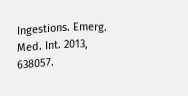Ingestions. Emerg. Med. Int. 2013, 638057.